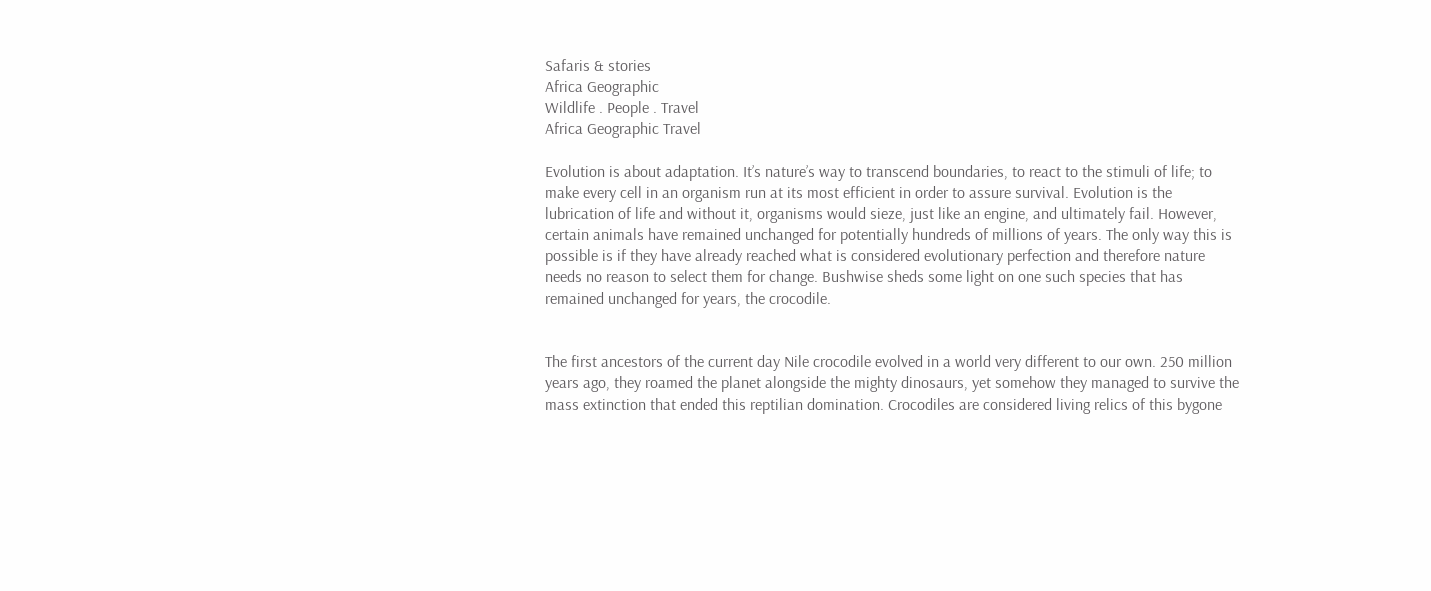Safaris & stories
Africa Geographic
Wildlife . People . Travel
Africa Geographic Travel

Evolution is about adaptation. It’s nature’s way to transcend boundaries, to react to the stimuli of life; to make every cell in an organism run at its most efficient in order to assure survival. Evolution is the lubrication of life and without it, organisms would sieze, just like an engine, and ultimately fail. However, certain animals have remained unchanged for potentially hundreds of millions of years. The only way this is possible is if they have already reached what is considered evolutionary perfection and therefore nature needs no reason to select them for change. Bushwise sheds some light on one such species that has remained unchanged for years, the crocodile.


The first ancestors of the current day Nile crocodile evolved in a world very different to our own. 250 million years ago, they roamed the planet alongside the mighty dinosaurs, yet somehow they managed to survive the mass extinction that ended this reptilian domination. Crocodiles are considered living relics of this bygone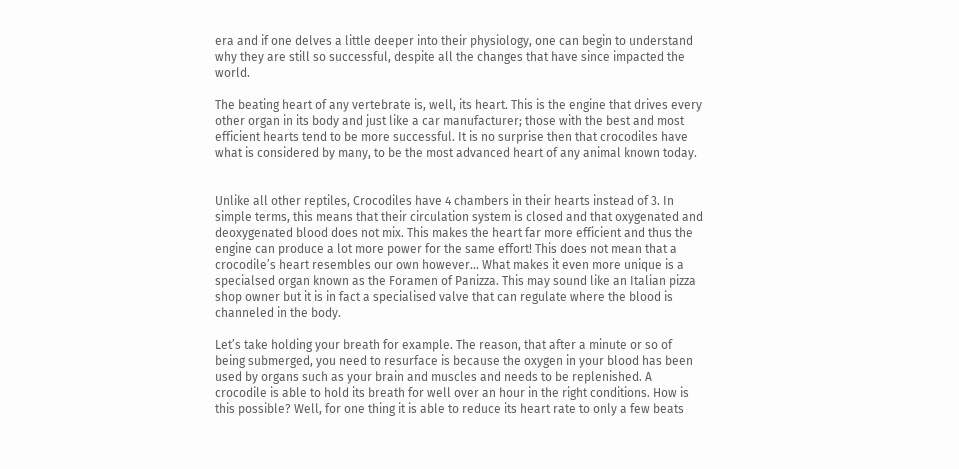era and if one delves a little deeper into their physiology, one can begin to understand why they are still so successful, despite all the changes that have since impacted the world.

The beating heart of any vertebrate is, well, its heart. This is the engine that drives every other organ in its body and just like a car manufacturer; those with the best and most efficient hearts tend to be more successful. It is no surprise then that crocodiles have what is considered by many, to be the most advanced heart of any animal known today.


Unlike all other reptiles, Crocodiles have 4 chambers in their hearts instead of 3. In simple terms, this means that their circulation system is closed and that oxygenated and deoxygenated blood does not mix. This makes the heart far more efficient and thus the engine can produce a lot more power for the same effort! This does not mean that a crocodile’s heart resembles our own however… What makes it even more unique is a specialsed organ known as the Foramen of Panizza. This may sound like an Italian pizza shop owner but it is in fact a specialised valve that can regulate where the blood is channeled in the body.

Let’s take holding your breath for example. The reason, that after a minute or so of being submerged, you need to resurface is because the oxygen in your blood has been used by organs such as your brain and muscles and needs to be replenished. A crocodile is able to hold its breath for well over an hour in the right conditions. How is this possible? Well, for one thing it is able to reduce its heart rate to only a few beats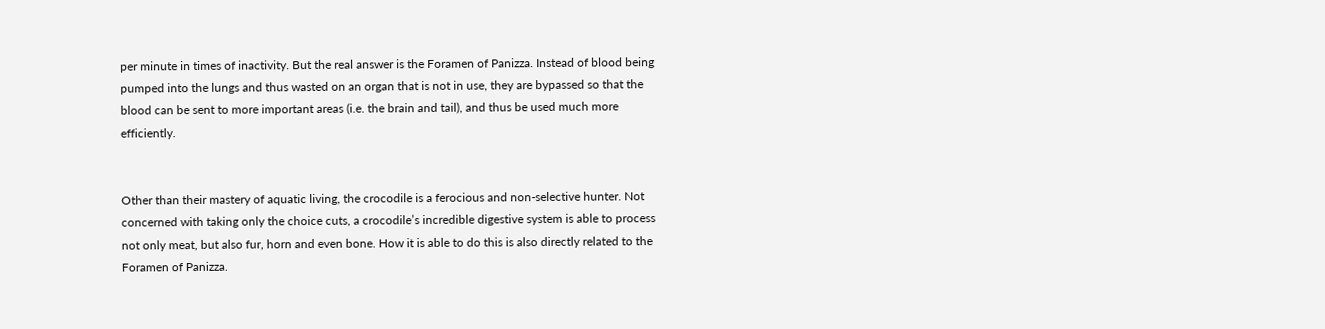per minute in times of inactivity. But the real answer is the Foramen of Panizza. Instead of blood being pumped into the lungs and thus wasted on an organ that is not in use, they are bypassed so that the blood can be sent to more important areas (i.e. the brain and tail), and thus be used much more efficiently.


Other than their mastery of aquatic living, the crocodile is a ferocious and non-selective hunter. Not concerned with taking only the choice cuts, a crocodile’s incredible digestive system is able to process not only meat, but also fur, horn and even bone. How it is able to do this is also directly related to the Foramen of Panizza.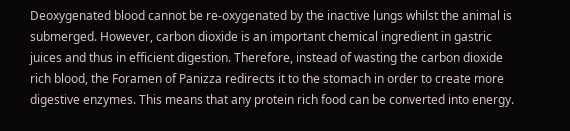Deoxygenated blood cannot be re-oxygenated by the inactive lungs whilst the animal is submerged. However, carbon dioxide is an important chemical ingredient in gastric juices and thus in efficient digestion. Therefore, instead of wasting the carbon dioxide rich blood, the Foramen of Panizza redirects it to the stomach in order to create more digestive enzymes. This means that any protein rich food can be converted into energy.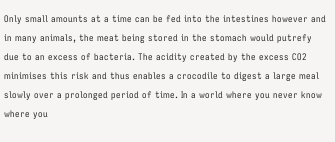Only small amounts at a time can be fed into the intestines however and in many animals, the meat being stored in the stomach would putrefy due to an excess of bacteria. The acidity created by the excess CO2 minimises this risk and thus enables a crocodile to digest a large meal slowly over a prolonged period of time. In a world where you never know where you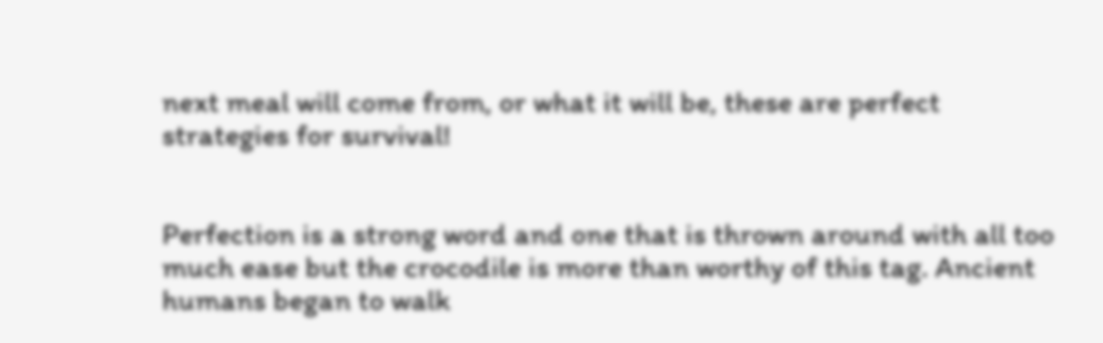next meal will come from, or what it will be, these are perfect strategies for survival!


Perfection is a strong word and one that is thrown around with all too much ease but the crocodile is more than worthy of this tag. Ancient humans began to walk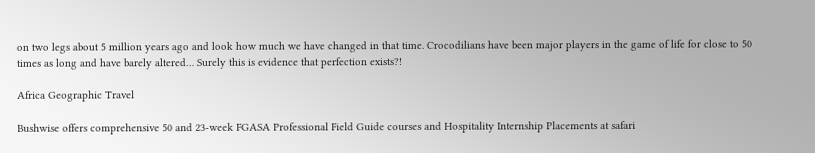on two legs about 5 million years ago and look how much we have changed in that time. Crocodilians have been major players in the game of life for close to 50 times as long and have barely altered… Surely this is evidence that perfection exists?!

Africa Geographic Travel

Bushwise offers comprehensive 50 and 23-week FGASA Professional Field Guide courses and Hospitality Internship Placements at safari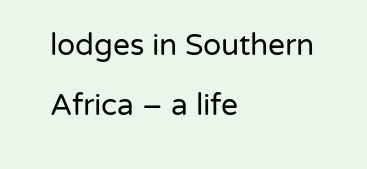lodges in Southern Africa – a life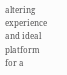altering experience and ideal platform for a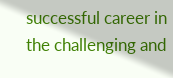successful career in the challenging and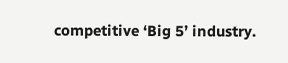competitive ‘Big 5’ industry.